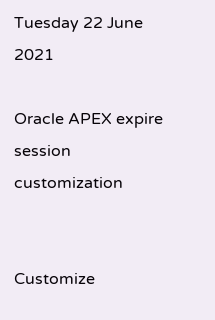Tuesday 22 June 2021

Oracle APEX expire session customization


Customize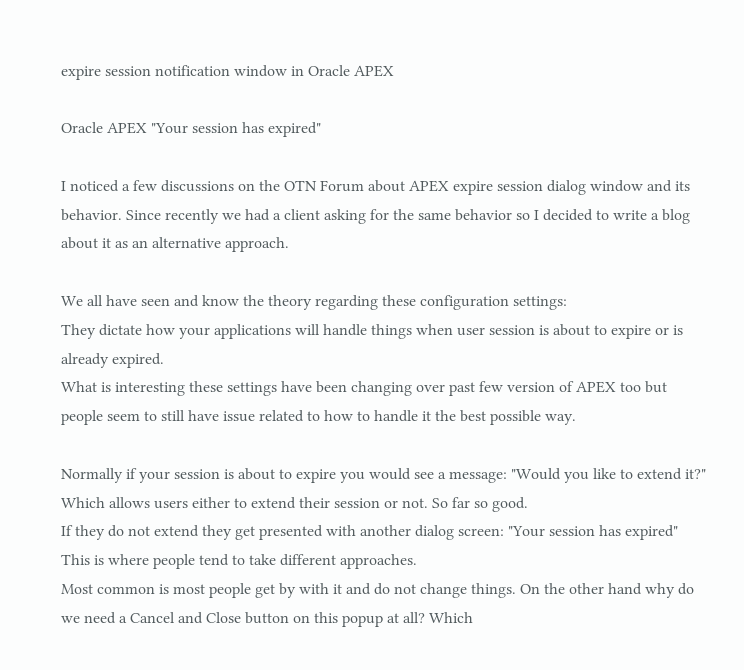expire session notification window in Oracle APEX

Oracle APEX "Your session has expired"

I noticed a few discussions on the OTN Forum about APEX expire session dialog window and its behavior. Since recently we had a client asking for the same behavior so I decided to write a blog about it as an alternative approach.

We all have seen and know the theory regarding these configuration settings:
They dictate how your applications will handle things when user session is about to expire or is already expired.
What is interesting these settings have been changing over past few version of APEX too but people seem to still have issue related to how to handle it the best possible way.

Normally if your session is about to expire you would see a message: "Would you like to extend it?"
Which allows users either to extend their session or not. So far so good.
If they do not extend they get presented with another dialog screen: "Your session has expired"
This is where people tend to take different approaches.
Most common is most people get by with it and do not change things. On the other hand why do we need a Cancel and Close button on this popup at all? Which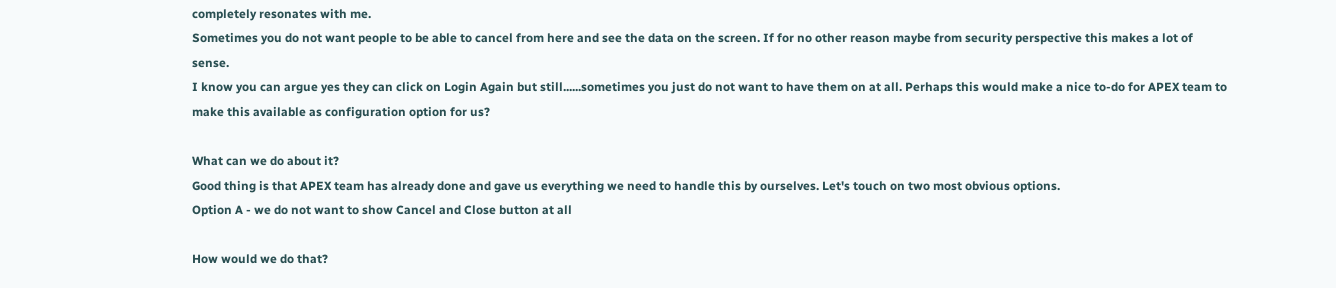completely resonates with me.
Sometimes you do not want people to be able to cancel from here and see the data on the screen. If for no other reason maybe from security perspective this makes a lot of sense.
I know you can argue yes they can click on Login Again but still......sometimes you just do not want to have them on at all. Perhaps this would make a nice to-do for APEX team to make this available as configuration option for us?

What can we do about it?
Good thing is that APEX team has already done and gave us everything we need to handle this by ourselves. Let's touch on two most obvious options.
Option A - we do not want to show Cancel and Close button at all

How would we do that?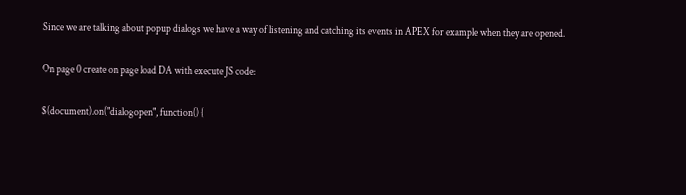Since we are talking about popup dialogs we have a way of listening and catching its events in APEX for example when they are opened.

On page 0 create on page load DA with execute JS code:

$(document).on("dialogopen", function() {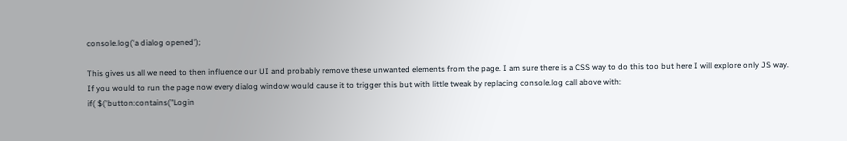console.log('a dialog opened');

This gives us all we need to then influence our UI and probably remove these unwanted elements from the page. I am sure there is a CSS way to do this too but here I will explore only JS way.
If you would to run the page now every dialog window would cause it to trigger this but with little tweak by replacing console.log call above with:
if( $('button:contains("Login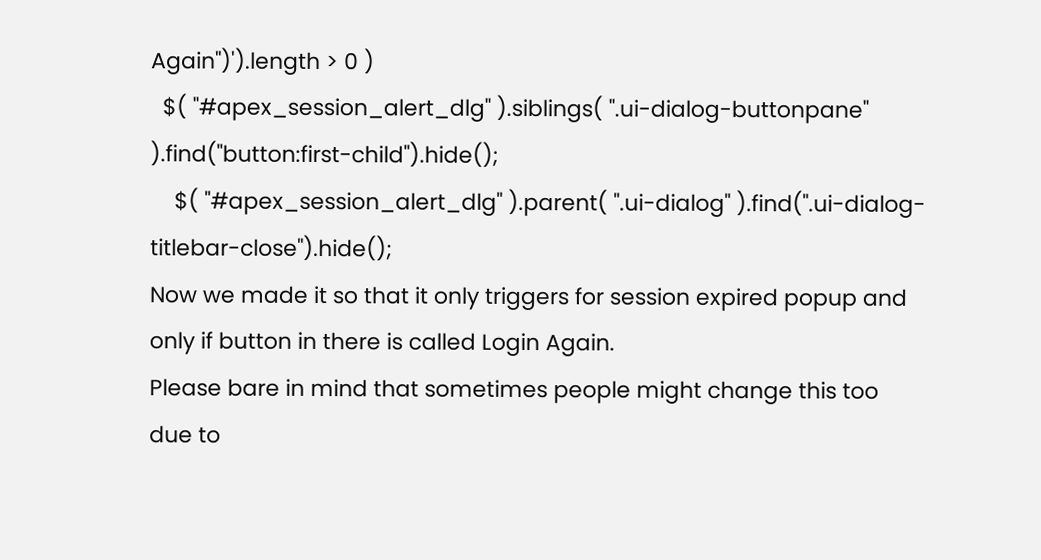Again")').length > 0 )
  $( "#apex_session_alert_dlg" ).siblings( ".ui-dialog-buttonpane" ).find("button:first-child").hide();
    $( "#apex_session_alert_dlg" ).parent( ".ui-dialog" ).find(".ui-dialog-titlebar-close").hide();
Now we made it so that it only triggers for session expired popup and only if button in there is called Login Again.
Please bare in mind that sometimes people might change this too due to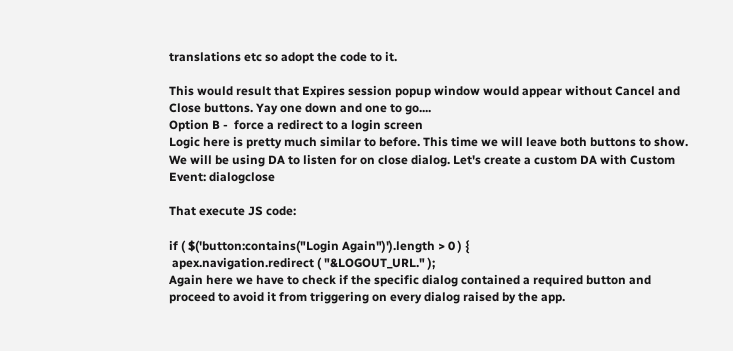translations etc so adopt the code to it.

This would result that Expires session popup window would appear without Cancel and Close buttons. Yay one down and one to go....
Option B -  force a redirect to a login screen
Logic here is pretty much similar to before. This time we will leave both buttons to show.
We will be using DA to listen for on close dialog. Let's create a custom DA with Custom Event: dialogclose

That execute JS code:

if ( $('button:contains("Login Again")').length > 0 ) {
 apex.navigation.redirect ( "&LOGOUT_URL." );
Again here we have to check if the specific dialog contained a required button and proceed to avoid it from triggering on every dialog raised by the app.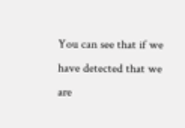You can see that if we have detected that we are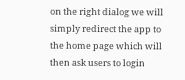on the right dialog we will simply redirect the app to the home page which will then ask users to login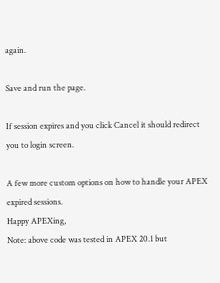again.

Save and run the page.

If session expires and you click Cancel it should redirect you to login screen.

A few more custom options on how to handle your APEX expired sessions.
Happy APEXing,
Note: above code was tested in APEX 20.1 but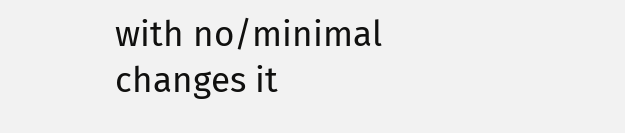with no/minimal changes it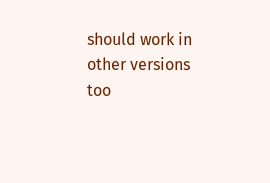should work in other versions too